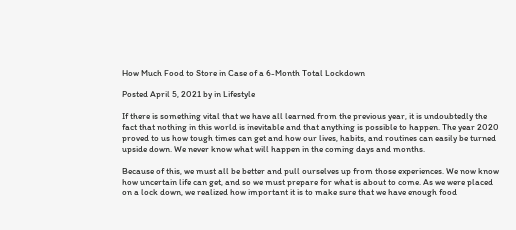How Much Food to Store in Case of a 6-Month Total Lockdown

Posted April 5, 2021 by in Lifestyle

If there is something vital that we have all learned from the previous year, it is undoubtedly the fact that nothing in this world is inevitable and that anything is possible to happen. The year 2020 proved to us how tough times can get and how our lives, habits, and routines can easily be turned upside down. We never know what will happen in the coming days and months.

Because of this, we must all be better and pull ourselves up from those experiences. We now know how uncertain life can get, and so we must prepare for what is about to come. As we were placed on a lock down, we realized how important it is to make sure that we have enough food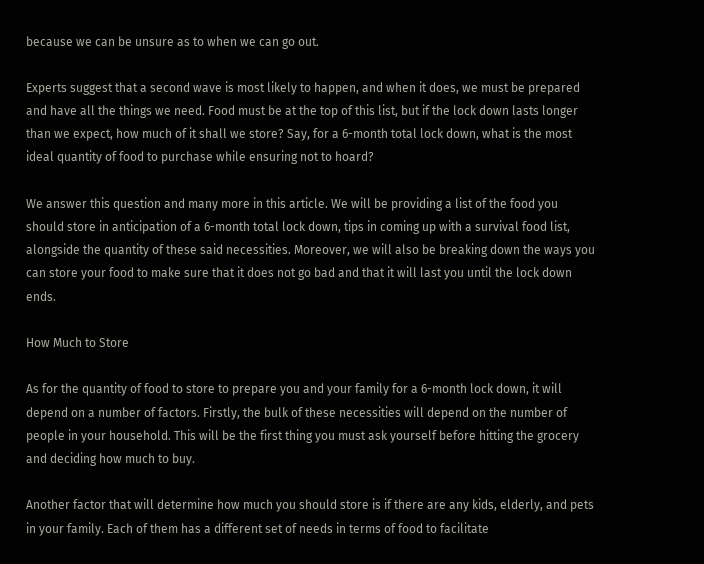because we can be unsure as to when we can go out.

Experts suggest that a second wave is most likely to happen, and when it does, we must be prepared and have all the things we need. Food must be at the top of this list, but if the lock down lasts longer than we expect, how much of it shall we store? Say, for a 6-month total lock down, what is the most ideal quantity of food to purchase while ensuring not to hoard?

We answer this question and many more in this article. We will be providing a list of the food you should store in anticipation of a 6-month total lock down, tips in coming up with a survival food list, alongside the quantity of these said necessities. Moreover, we will also be breaking down the ways you can store your food to make sure that it does not go bad and that it will last you until the lock down ends.

How Much to Store

As for the quantity of food to store to prepare you and your family for a 6-month lock down, it will depend on a number of factors. Firstly, the bulk of these necessities will depend on the number of people in your household. This will be the first thing you must ask yourself before hitting the grocery and deciding how much to buy.

Another factor that will determine how much you should store is if there are any kids, elderly, and pets in your family. Each of them has a different set of needs in terms of food to facilitate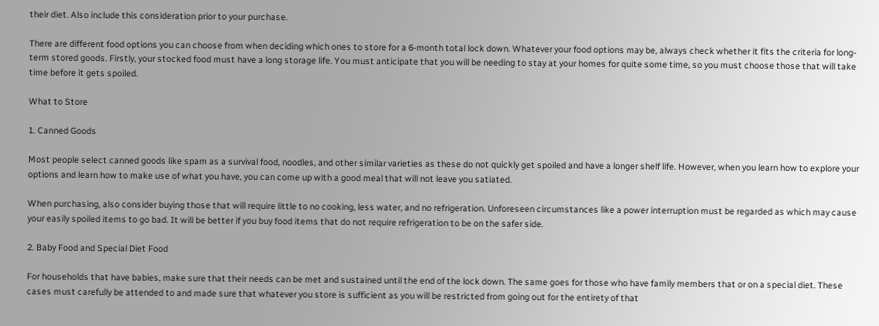their diet. Also include this consideration prior to your purchase.

There are different food options you can choose from when deciding which ones to store for a 6-month total lock down. Whatever your food options may be, always check whether it fits the criteria for long-term stored goods. Firstly, your stocked food must have a long storage life. You must anticipate that you will be needing to stay at your homes for quite some time, so you must choose those that will take time before it gets spoiled.

What to Store

1. Canned Goods

Most people select canned goods like spam as a survival food, noodles, and other similar varieties as these do not quickly get spoiled and have a longer shelf life. However, when you learn how to explore your options and learn how to make use of what you have, you can come up with a good meal that will not leave you satiated.

When purchasing, also consider buying those that will require little to no cooking, less water, and no refrigeration. Unforeseen circumstances like a power interruption must be regarded as which may cause your easily spoiled items to go bad. It will be better if you buy food items that do not require refrigeration to be on the safer side.

2. Baby Food and Special Diet Food

For households that have babies, make sure that their needs can be met and sustained until the end of the lock down. The same goes for those who have family members that or on a special diet. These cases must carefully be attended to and made sure that whatever you store is sufficient as you will be restricted from going out for the entirety of that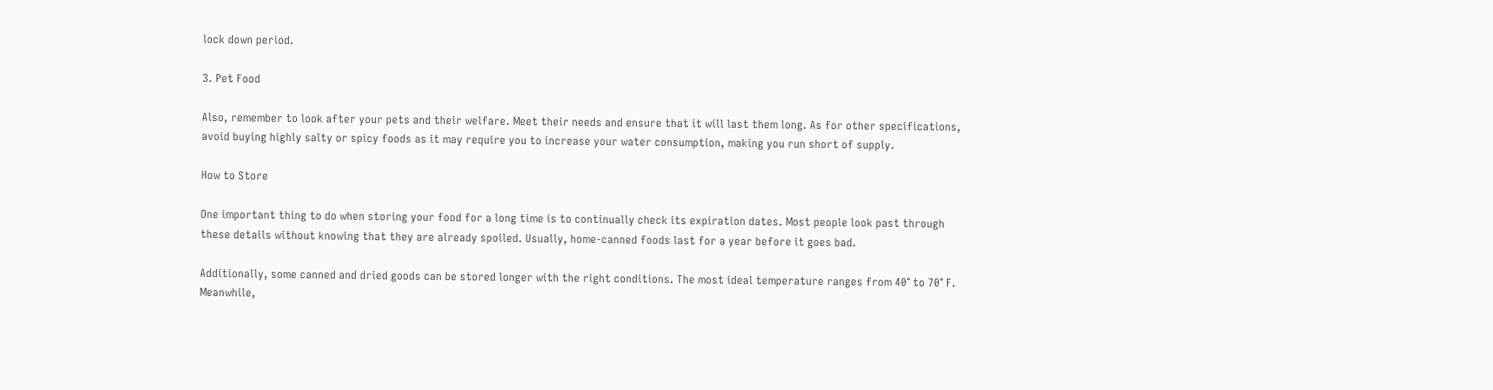lock down period.

3. Pet Food

Also, remember to look after your pets and their welfare. Meet their needs and ensure that it will last them long. As for other specifications, avoid buying highly salty or spicy foods as it may require you to increase your water consumption, making you run short of supply.

How to Store

One important thing to do when storing your food for a long time is to continually check its expiration dates. Most people look past through these details without knowing that they are already spoiled. Usually, home-canned foods last for a year before it goes bad.

Additionally, some canned and dried goods can be stored longer with the right conditions. The most ideal temperature ranges from 40° to 70° F. Meanwhile,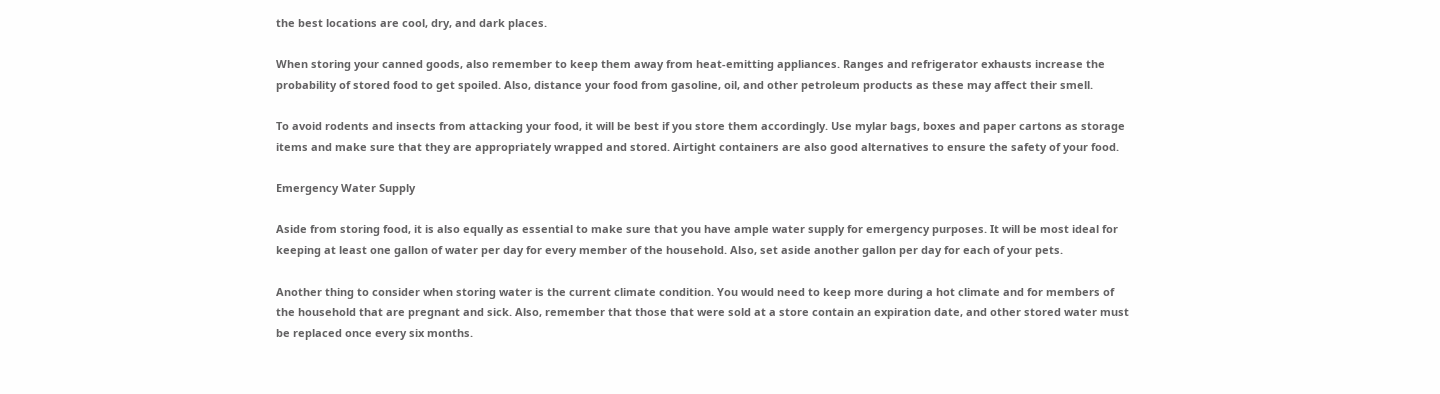the best locations are cool, dry, and dark places.

When storing your canned goods, also remember to keep them away from heat-emitting appliances. Ranges and refrigerator exhausts increase the probability of stored food to get spoiled. Also, distance your food from gasoline, oil, and other petroleum products as these may affect their smell.

To avoid rodents and insects from attacking your food, it will be best if you store them accordingly. Use mylar bags, boxes and paper cartons as storage items and make sure that they are appropriately wrapped and stored. Airtight containers are also good alternatives to ensure the safety of your food.

Emergency Water Supply

Aside from storing food, it is also equally as essential to make sure that you have ample water supply for emergency purposes. It will be most ideal for keeping at least one gallon of water per day for every member of the household. Also, set aside another gallon per day for each of your pets.

Another thing to consider when storing water is the current climate condition. You would need to keep more during a hot climate and for members of the household that are pregnant and sick. Also, remember that those that were sold at a store contain an expiration date, and other stored water must be replaced once every six months.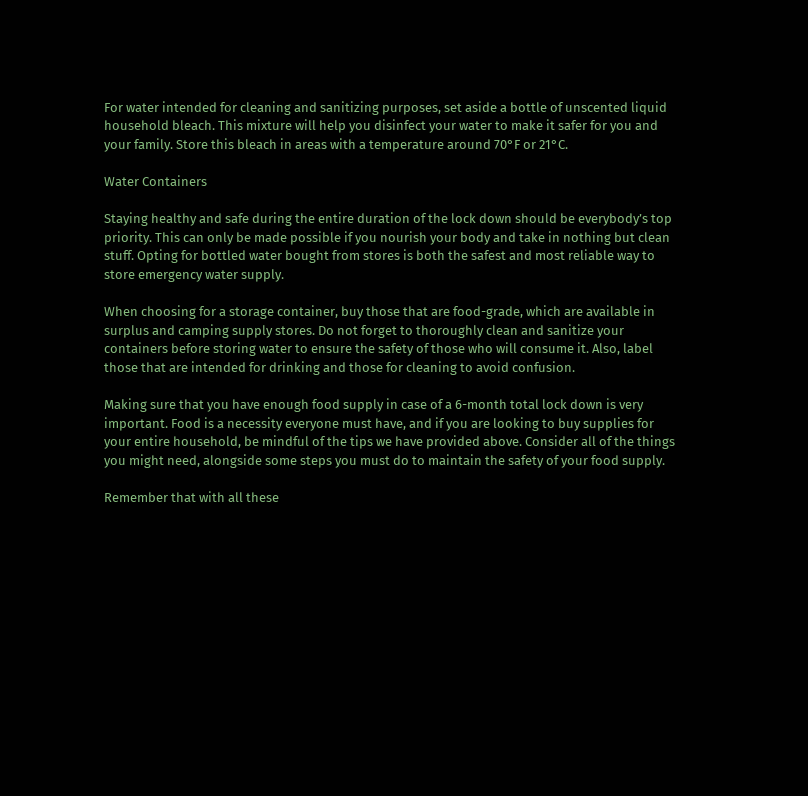For water intended for cleaning and sanitizing purposes, set aside a bottle of unscented liquid household bleach. This mixture will help you disinfect your water to make it safer for you and your family. Store this bleach in areas with a temperature around 70°F or 21°C.

Water Containers

Staying healthy and safe during the entire duration of the lock down should be everybody’s top priority. This can only be made possible if you nourish your body and take in nothing but clean stuff. Opting for bottled water bought from stores is both the safest and most reliable way to store emergency water supply.

When choosing for a storage container, buy those that are food-grade, which are available in surplus and camping supply stores. Do not forget to thoroughly clean and sanitize your containers before storing water to ensure the safety of those who will consume it. Also, label those that are intended for drinking and those for cleaning to avoid confusion.

Making sure that you have enough food supply in case of a 6-month total lock down is very important. Food is a necessity everyone must have, and if you are looking to buy supplies for your entire household, be mindful of the tips we have provided above. Consider all of the things you might need, alongside some steps you must do to maintain the safety of your food supply.

Remember that with all these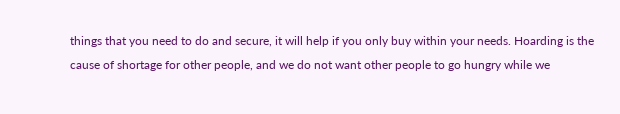things that you need to do and secure, it will help if you only buy within your needs. Hoarding is the cause of shortage for other people, and we do not want other people to go hungry while we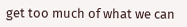get too much of what we can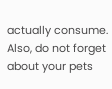actually consume. Also, do not forget about your pets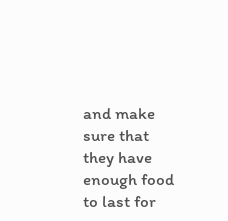and make sure that they have enough food to last for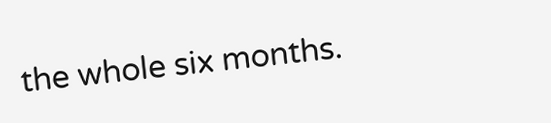the whole six months.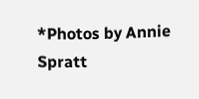*Photos by Annie Spratt